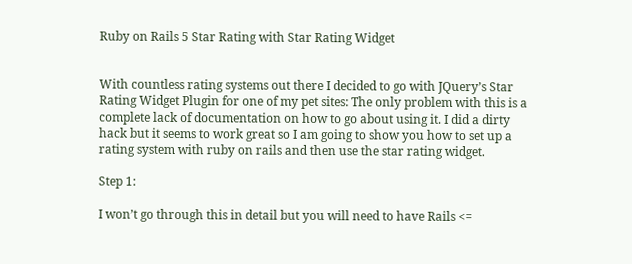Ruby on Rails 5 Star Rating with Star Rating Widget


With countless rating systems out there I decided to go with JQuery’s Star Rating Widget Plugin for one of my pet sites: The only problem with this is a complete lack of documentation on how to go about using it. I did a dirty hack but it seems to work great so I am going to show you how to set up a rating system with ruby on rails and then use the star rating widget.

Step 1:

I won’t go through this in detail but you will need to have Rails <=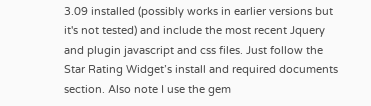3.09 installed (possibly works in earlier versions but it's not tested) and include the most recent Jquery and plugin javascript and css files. Just follow the Star Rating Widget’s install and required documents section. Also note I use the gem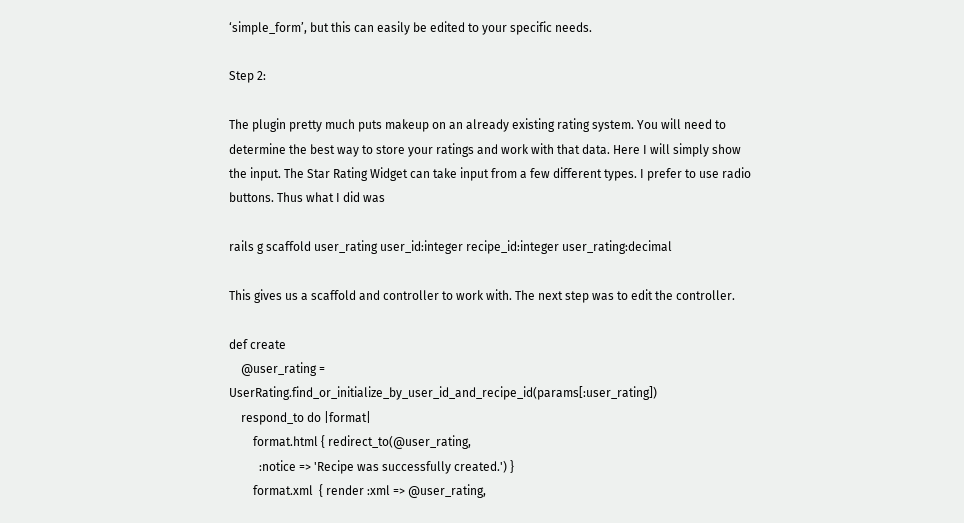‘simple_form’, but this can easily be edited to your specific needs.

Step 2:

The plugin pretty much puts makeup on an already existing rating system. You will need to determine the best way to store your ratings and work with that data. Here I will simply show the input. The Star Rating Widget can take input from a few different types. I prefer to use radio buttons. Thus what I did was

rails g scaffold user_rating user_id:integer recipe_id:integer user_rating:decimal

This gives us a scaffold and controller to work with. The next step was to edit the controller.

def create
    @user_rating = UserRating.find_or_initialize_by_user_id_and_recipe_id(params[:user_rating])
    respond_to do |format|
        format.html { redirect_to(@user_rating,
          :notice => 'Recipe was successfully created.') }
        format.xml  { render :xml => @user_rating,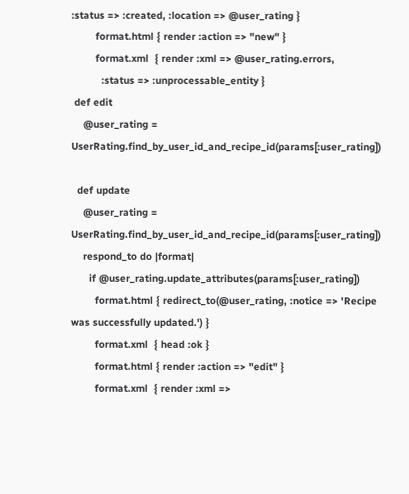:status => :created, :location => @user_rating }
        format.html { render :action => "new" }
        format.xml  { render :xml => @user_rating.errors,
          :status => :unprocessable_entity }
 def edit
    @user_rating = UserRating.find_by_user_id_and_recipe_id(params[:user_rating])

  def update
    @user_rating = UserRating.find_by_user_id_and_recipe_id(params[:user_rating])
    respond_to do |format|
      if @user_rating.update_attributes(params[:user_rating])
        format.html { redirect_to(@user_rating, :notice => 'Recipe was successfully updated.') }
        format.xml  { head :ok }
        format.html { render :action => "edit" }
        format.xml  { render :xml =>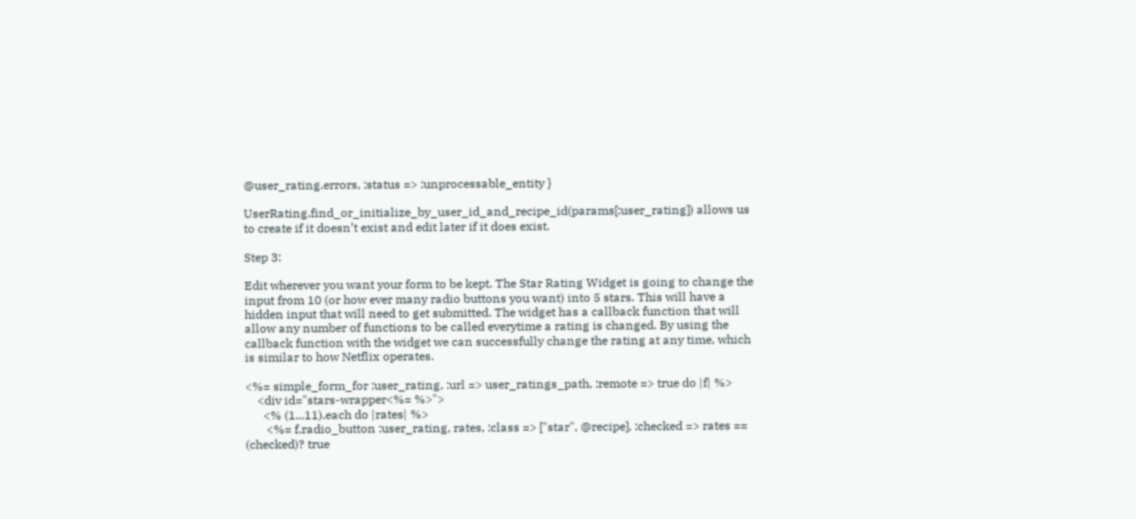@user_rating.errors, :status => :unprocessable_entity }

UserRating.find_or_initialize_by_user_id_and_recipe_id(params[:user_rating]) allows us to create if it doesn’t exist and edit later if it does exist.

Step 3:

Edit wherever you want your form to be kept. The Star Rating Widget is going to change the input from 10 (or how ever many radio buttons you want) into 5 stars. This will have a hidden input that will need to get submitted. The widget has a callback function that will allow any number of functions to be called everytime a rating is changed. By using the callback function with the widget we can successfully change the rating at any time, which is similar to how Netflix operates.

<%= simple_form_for :user_rating, :url => user_ratings_path, :remote => true do |f| %>
    <div id="stars-wrapper<%= %>">
      <% (1...11).each do |rates| %>
       <%= f.radio_button :user_rating, rates, :class => ["star", @recipe], :checked => rates == (checked)? true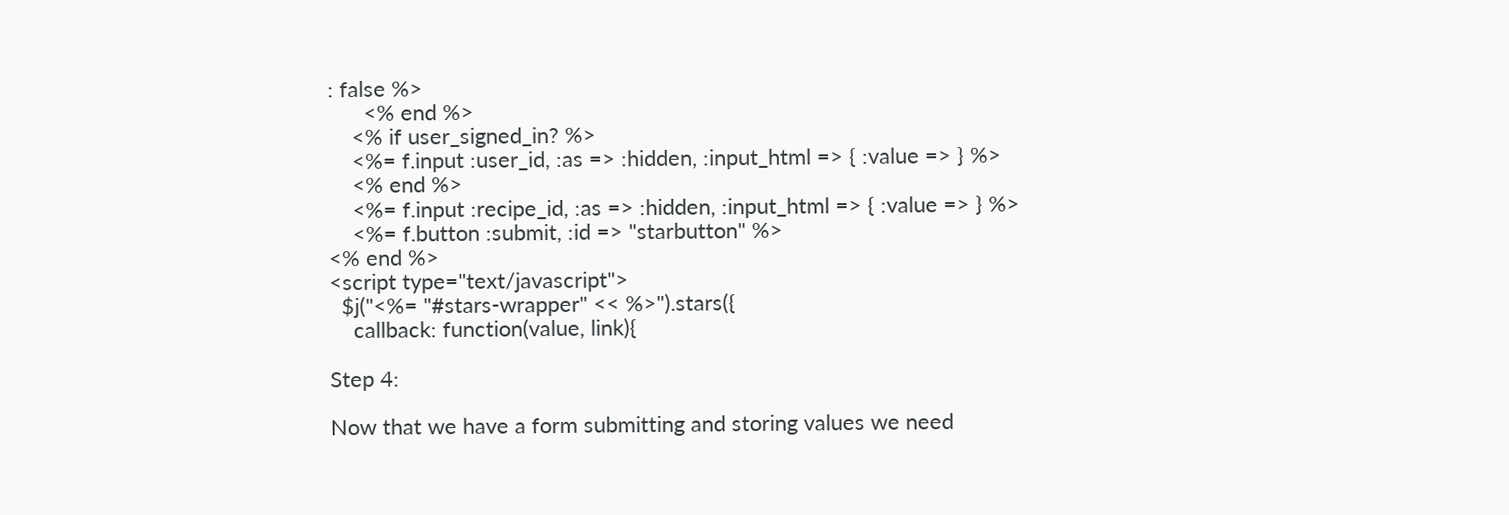: false %>
      <% end %>
    <% if user_signed_in? %>
    <%= f.input :user_id, :as => :hidden, :input_html => { :value => } %>
    <% end %>
    <%= f.input :recipe_id, :as => :hidden, :input_html => { :value => } %>
    <%= f.button :submit, :id => "starbutton" %>
<% end %>
<script type="text/javascript">
  $j("<%= "#stars-wrapper" << %>").stars({
    callback: function(value, link){

Step 4:

Now that we have a form submitting and storing values we need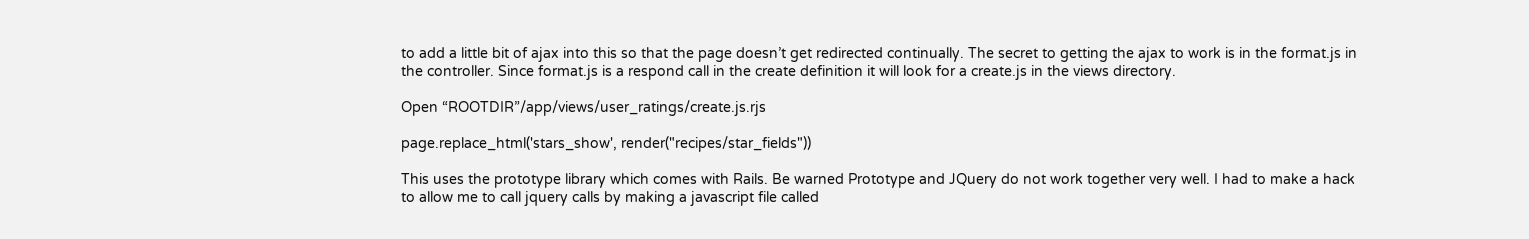to add a little bit of ajax into this so that the page doesn’t get redirected continually. The secret to getting the ajax to work is in the format.js in the controller. Since format.js is a respond call in the create definition it will look for a create.js in the views directory.

Open “ROOTDIR”/app/views/user_ratings/create.js.rjs

page.replace_html('stars_show', render("recipes/star_fields"))

This uses the prototype library which comes with Rails. Be warned Prototype and JQuery do not work together very well. I had to make a hack to allow me to call jquery calls by making a javascript file called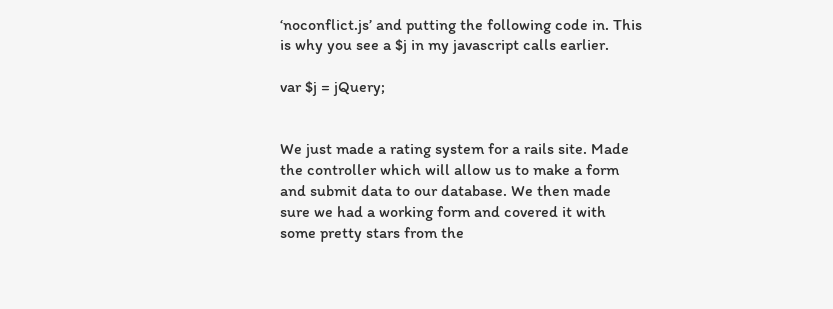‘noconflict.js’ and putting the following code in. This is why you see a $j in my javascript calls earlier.

var $j = jQuery;


We just made a rating system for a rails site. Made the controller which will allow us to make a form and submit data to our database. We then made sure we had a working form and covered it with some pretty stars from the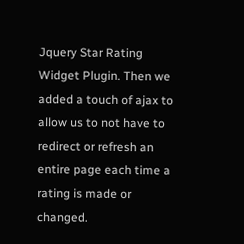Jquery Star Rating Widget Plugin. Then we added a touch of ajax to allow us to not have to redirect or refresh an entire page each time a rating is made or changed.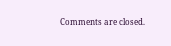Comments are closed.